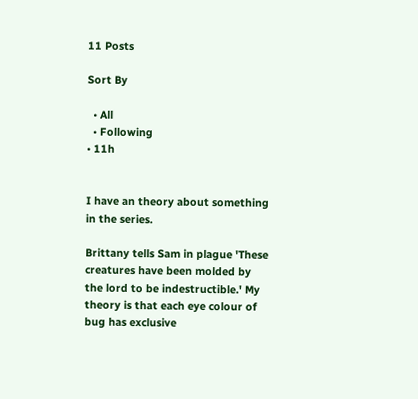11 Posts

Sort By

  • All
  • Following
• 11h


I have an theory about something in the series.

Brittany tells Sam in plague 'These creatures have been molded by the lord to be indestructible.' My theory is that each eye colour of bug has exclusive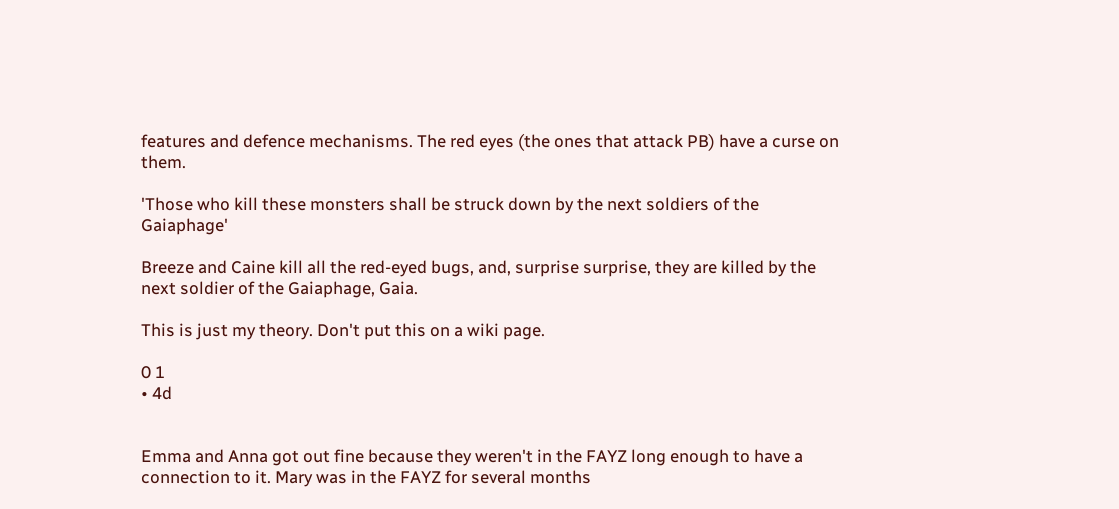features and defence mechanisms. The red eyes (the ones that attack PB) have a curse on them.

'Those who kill these monsters shall be struck down by the next soldiers of the Gaiaphage'

Breeze and Caine kill all the red-eyed bugs, and, surprise surprise, they are killed by the next soldier of the Gaiaphage, Gaia.

This is just my theory. Don't put this on a wiki page.

0 1
• 4d


Emma and Anna got out fine because they weren't in the FAYZ long enough to have a connection to it. Mary was in the FAYZ for several months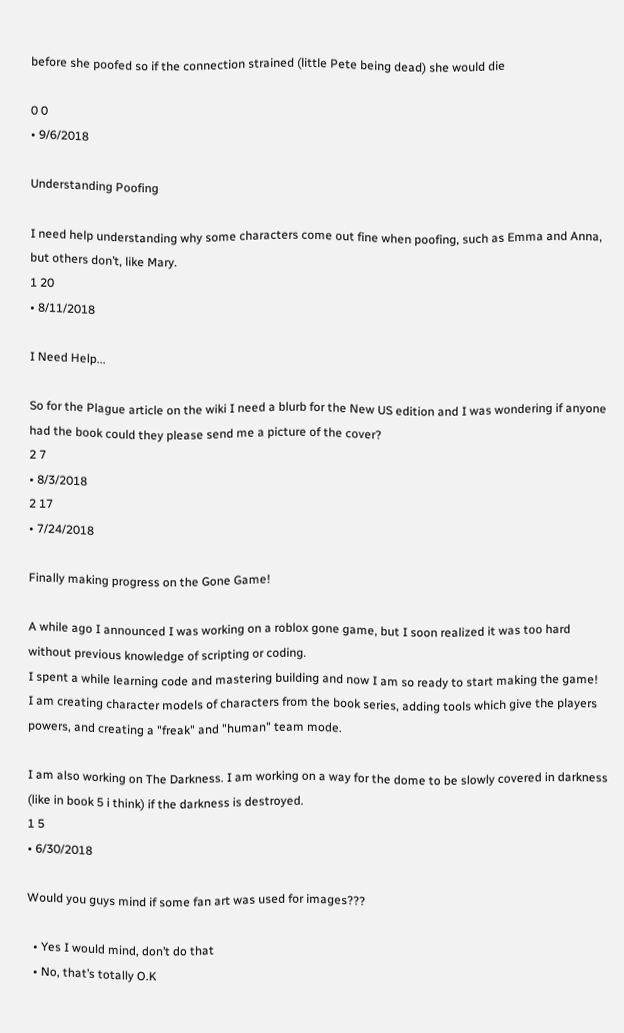before she poofed so if the connection strained (little Pete being dead) she would die

0 0
• 9/6/2018

Understanding Poofing

I need help understanding why some characters come out fine when poofing, such as Emma and Anna, but others don’t, like Mary.
1 20
• 8/11/2018

I Need Help...

So for the Plague article on the wiki I need a blurb for the New US edition and I was wondering if anyone had the book could they please send me a picture of the cover?
2 7
• 8/3/2018
2 17
• 7/24/2018

Finally making progress on the Gone Game!

A while ago I announced I was working on a roblox gone game, but I soon realized it was too hard without previous knowledge of scripting or coding.
I spent a while learning code and mastering building and now I am so ready to start making the game!
I am creating character models of characters from the book series, adding tools which give the players powers, and creating a "freak" and "human" team mode.

I am also working on The Darkness. I am working on a way for the dome to be slowly covered in darkness (like in book 5 i think) if the darkness is destroyed.
1 5
• 6/30/2018

Would you guys mind if some fan art was used for images???

  • Yes I would mind, don’t do that
  • No, that’s totally O.K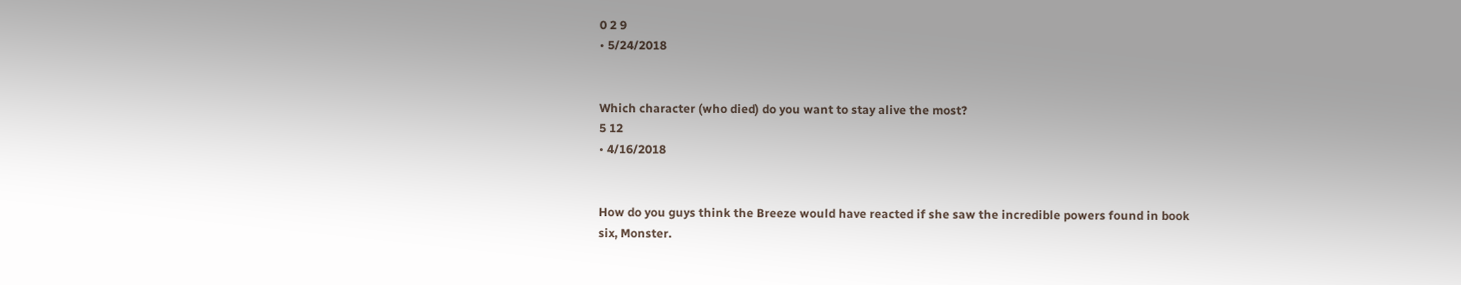0 2 9
• 5/24/2018


Which character (who died) do you want to stay alive the most?
5 12
• 4/16/2018


How do you guys think the Breeze would have reacted if she saw the incredible powers found in book six, Monster.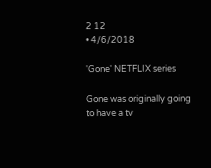2 12
• 4/6/2018

'Gone' NETFLIX series

Gone was originally going to have a tv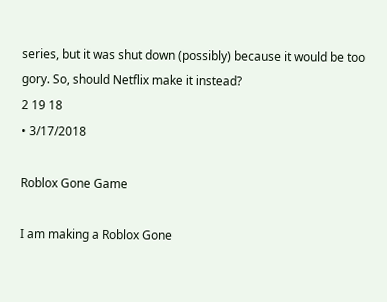series, but it was shut down (possibly) because it would be too gory. So, should Netflix make it instead?
2 19 18
• 3/17/2018

Roblox Gone Game

I am making a Roblox Gone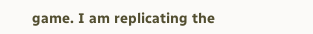game. I am replicating the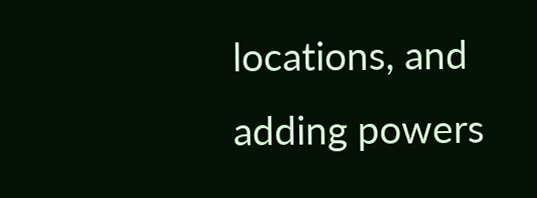locations, and adding powers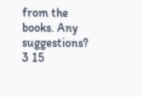from the books. Any suggestions?
3 15